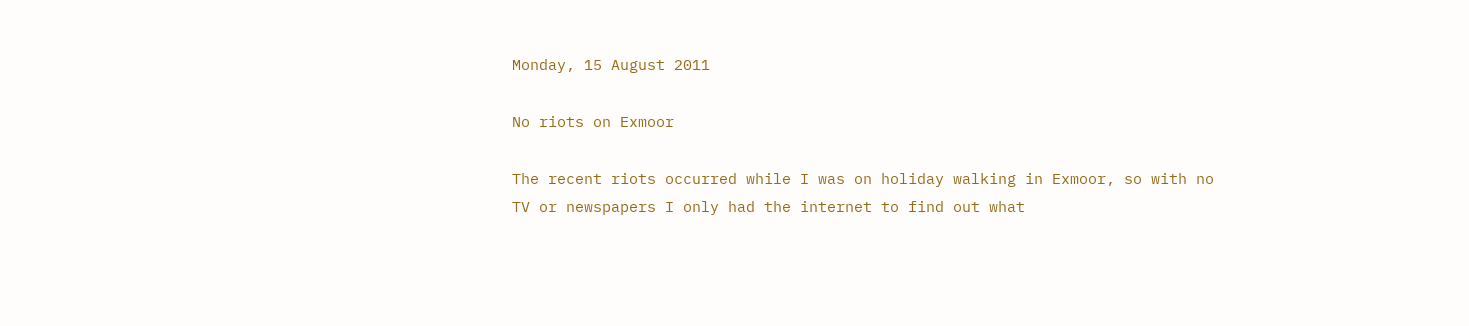Monday, 15 August 2011

No riots on Exmoor

The recent riots occurred while I was on holiday walking in Exmoor, so with no TV or newspapers I only had the internet to find out what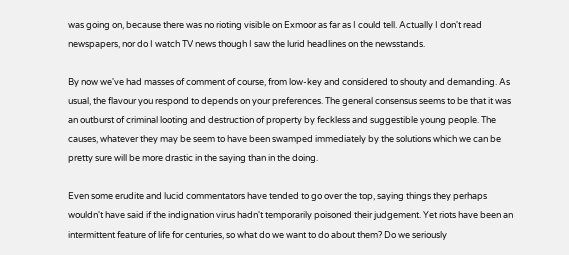was going on, because there was no rioting visible on Exmoor as far as I could tell. Actually I don't read newspapers, nor do I watch TV news though I saw the lurid headlines on the newsstands.

By now we've had masses of comment of course, from low-key and considered to shouty and demanding. As usual, the flavour you respond to depends on your preferences. The general consensus seems to be that it was an outburst of criminal looting and destruction of property by feckless and suggestible young people. The causes, whatever they may be seem to have been swamped immediately by the solutions which we can be pretty sure will be more drastic in the saying than in the doing.

Even some erudite and lucid commentators have tended to go over the top, saying things they perhaps wouldn't have said if the indignation virus hadn't temporarily poisoned their judgement. Yet riots have been an intermittent feature of life for centuries, so what do we want to do about them? Do we seriously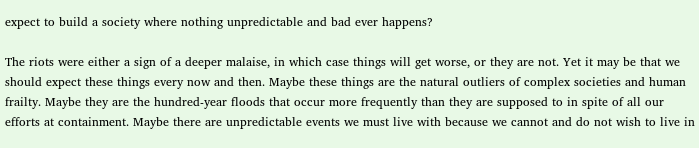expect to build a society where nothing unpredictable and bad ever happens?

The riots were either a sign of a deeper malaise, in which case things will get worse, or they are not. Yet it may be that we should expect these things every now and then. Maybe these things are the natural outliers of complex societies and human frailty. Maybe they are the hundred-year floods that occur more frequently than they are supposed to in spite of all our efforts at containment. Maybe there are unpredictable events we must live with because we cannot and do not wish to live in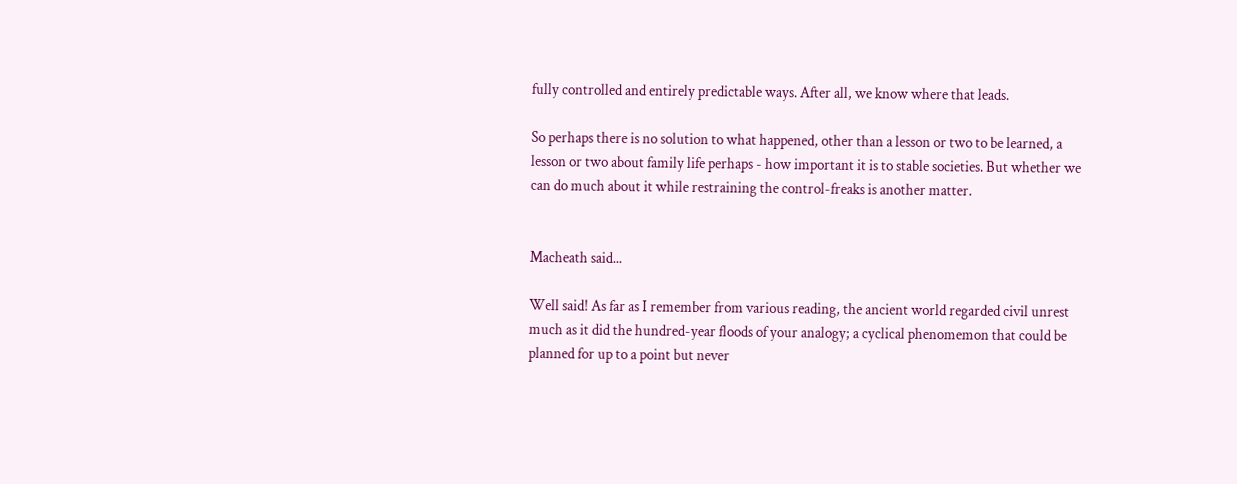fully controlled and entirely predictable ways. After all, we know where that leads.

So perhaps there is no solution to what happened, other than a lesson or two to be learned, a lesson or two about family life perhaps - how important it is to stable societies. But whether we can do much about it while restraining the control-freaks is another matter.


Macheath said...

Well said! As far as I remember from various reading, the ancient world regarded civil unrest much as it did the hundred-year floods of your analogy; a cyclical phenomemon that could be planned for up to a point but never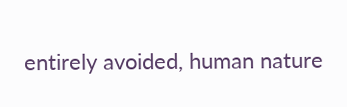entirely avoided, human nature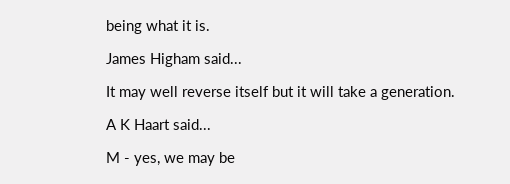being what it is.

James Higham said...

It may well reverse itself but it will take a generation.

A K Haart said...

M - yes, we may be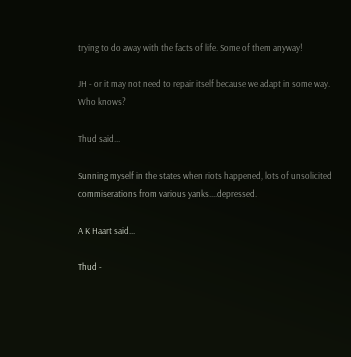trying to do away with the facts of life. Some of them anyway!

JH - or it may not need to repair itself because we adapt in some way. Who knows?

Thud said...

Sunning myself in the states when riots happened, lots of unsolicited commiserations from various yanks....depressed.

A K Haart said...

Thud -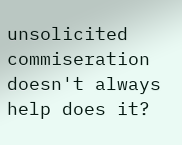unsolicited commiseration doesn't always help does it?